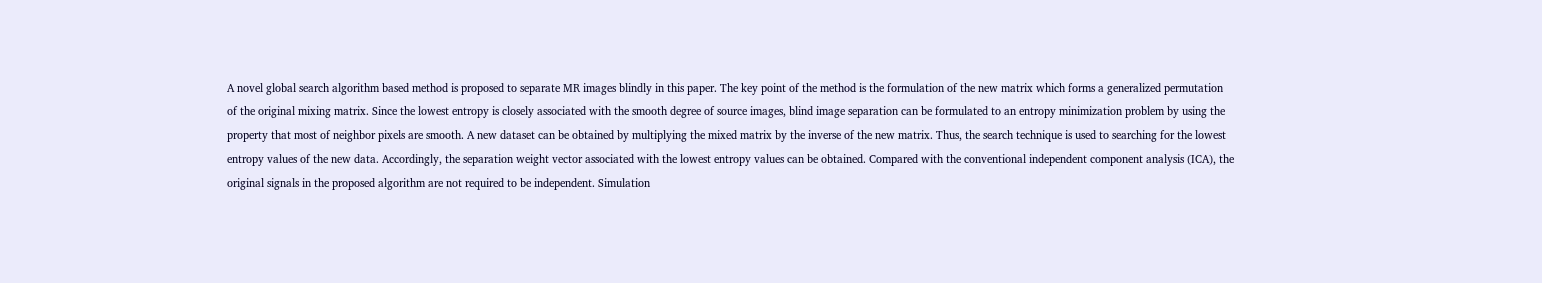A novel global search algorithm based method is proposed to separate MR images blindly in this paper. The key point of the method is the formulation of the new matrix which forms a generalized permutation of the original mixing matrix. Since the lowest entropy is closely associated with the smooth degree of source images, blind image separation can be formulated to an entropy minimization problem by using the property that most of neighbor pixels are smooth. A new dataset can be obtained by multiplying the mixed matrix by the inverse of the new matrix. Thus, the search technique is used to searching for the lowest entropy values of the new data. Accordingly, the separation weight vector associated with the lowest entropy values can be obtained. Compared with the conventional independent component analysis (ICA), the original signals in the proposed algorithm are not required to be independent. Simulation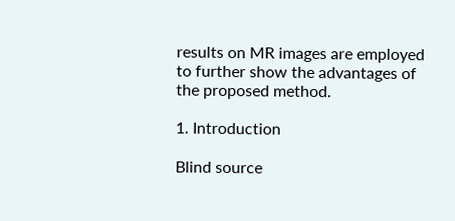results on MR images are employed to further show the advantages of the proposed method.

1. Introduction

Blind source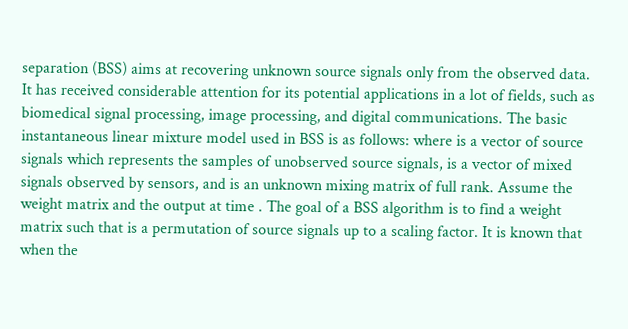separation (BSS) aims at recovering unknown source signals only from the observed data. It has received considerable attention for its potential applications in a lot of fields, such as biomedical signal processing, image processing, and digital communications. The basic instantaneous linear mixture model used in BSS is as follows: where is a vector of source signals which represents the samples of unobserved source signals, is a vector of mixed signals observed by sensors, and is an unknown mixing matrix of full rank. Assume the weight matrix and the output at time . The goal of a BSS algorithm is to find a weight matrix such that is a permutation of source signals up to a scaling factor. It is known that when the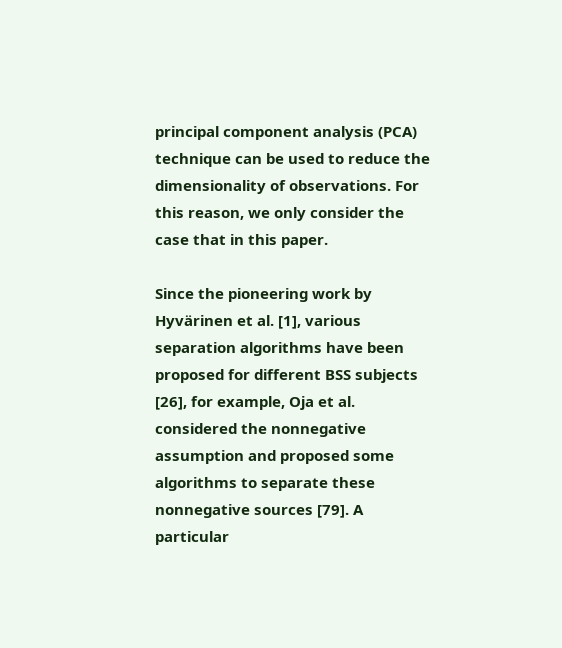principal component analysis (PCA) technique can be used to reduce the dimensionality of observations. For this reason, we only consider the case that in this paper.

Since the pioneering work by Hyvärinen et al. [1], various separation algorithms have been proposed for different BSS subjects [26], for example, Oja et al. considered the nonnegative assumption and proposed some algorithms to separate these nonnegative sources [79]. A particular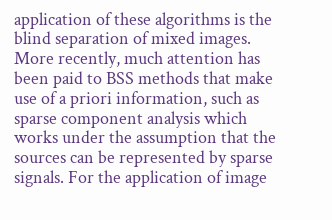application of these algorithms is the blind separation of mixed images. More recently, much attention has been paid to BSS methods that make use of a priori information, such as sparse component analysis which works under the assumption that the sources can be represented by sparse signals. For the application of image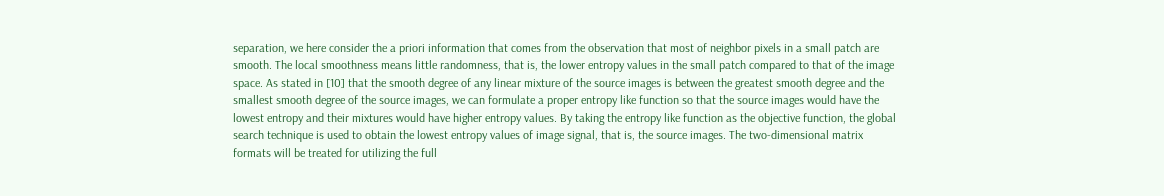separation, we here consider the a priori information that comes from the observation that most of neighbor pixels in a small patch are smooth. The local smoothness means little randomness, that is, the lower entropy values in the small patch compared to that of the image space. As stated in [10] that the smooth degree of any linear mixture of the source images is between the greatest smooth degree and the smallest smooth degree of the source images, we can formulate a proper entropy like function so that the source images would have the lowest entropy and their mixtures would have higher entropy values. By taking the entropy like function as the objective function, the global search technique is used to obtain the lowest entropy values of image signal, that is, the source images. The two-dimensional matrix formats will be treated for utilizing the full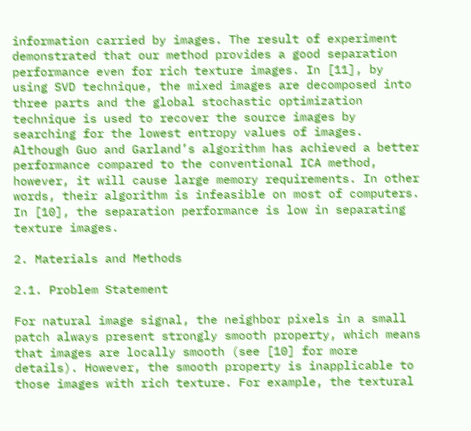information carried by images. The result of experiment demonstrated that our method provides a good separation performance even for rich texture images. In [11], by using SVD technique, the mixed images are decomposed into three parts and the global stochastic optimization technique is used to recover the source images by searching for the lowest entropy values of images. Although Guo and Garland’s algorithm has achieved a better performance compared to the conventional ICA method, however, it will cause large memory requirements. In other words, their algorithm is infeasible on most of computers. In [10], the separation performance is low in separating texture images.

2. Materials and Methods

2.1. Problem Statement

For natural image signal, the neighbor pixels in a small patch always present strongly smooth property, which means that images are locally smooth (see [10] for more details). However, the smooth property is inapplicable to those images with rich texture. For example, the textural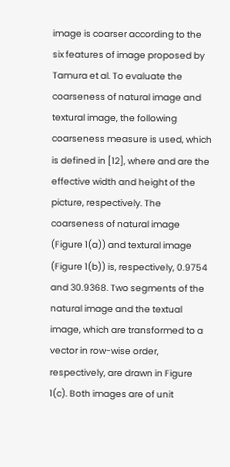image is coarser according to the six features of image proposed by Tamura et al. To evaluate the coarseness of natural image and textural image, the following coarseness measure is used, which is defined in [12], where and are the effective width and height of the picture, respectively. The coarseness of natural image (Figure 1(a)) and textural image (Figure 1(b)) is, respectively, 0.9754 and 30.9368. Two segments of the natural image and the textual image, which are transformed to a vector in row-wise order, respectively, are drawn in Figure 1(c). Both images are of unit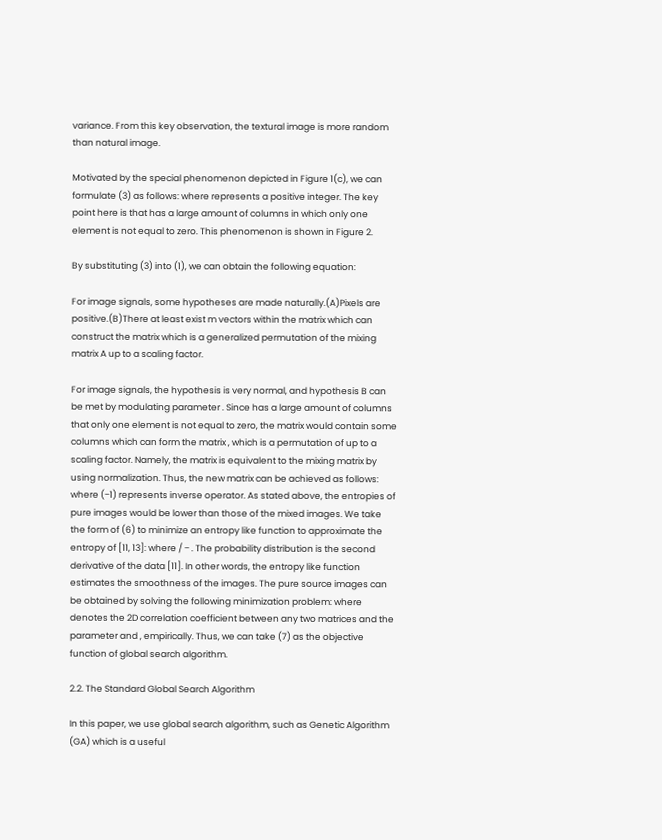variance. From this key observation, the textural image is more random than natural image.

Motivated by the special phenomenon depicted in Figure 1(c), we can formulate (3) as follows: where represents a positive integer. The key point here is that has a large amount of columns in which only one element is not equal to zero. This phenomenon is shown in Figure 2.

By substituting (3) into (1), we can obtain the following equation:

For image signals, some hypotheses are made naturally.(A)Pixels are positive.(B)There at least exist m vectors within the matrix which can construct the matrix which is a generalized permutation of the mixing matrix A up to a scaling factor.

For image signals, the hypothesis is very normal, and hypothesis B can be met by modulating parameter . Since has a large amount of columns that only one element is not equal to zero, the matrix would contain some columns which can form the matrix , which is a permutation of up to a scaling factor. Namely, the matrix is equivalent to the mixing matrix by using normalization. Thus, the new matrix can be achieved as follows: where (−1) represents inverse operator. As stated above, the entropies of pure images would be lower than those of the mixed images. We take the form of (6) to minimize an entropy like function to approximate the entropy of [11, 13]: where / − . The probability distribution is the second derivative of the data [11]. In other words, the entropy like function estimates the smoothness of the images. The pure source images can be obtained by solving the following minimization problem: where denotes the 2D correlation coefficient between any two matrices and the parameter and , empirically. Thus, we can take (7) as the objective function of global search algorithm.

2.2. The Standard Global Search Algorithm

In this paper, we use global search algorithm, such as Genetic Algorithm (GA) which is a useful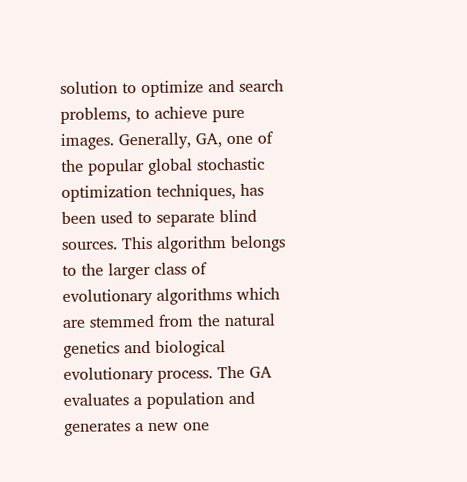solution to optimize and search problems, to achieve pure images. Generally, GA, one of the popular global stochastic optimization techniques, has been used to separate blind sources. This algorithm belongs to the larger class of evolutionary algorithms which are stemmed from the natural genetics and biological evolutionary process. The GA evaluates a population and generates a new one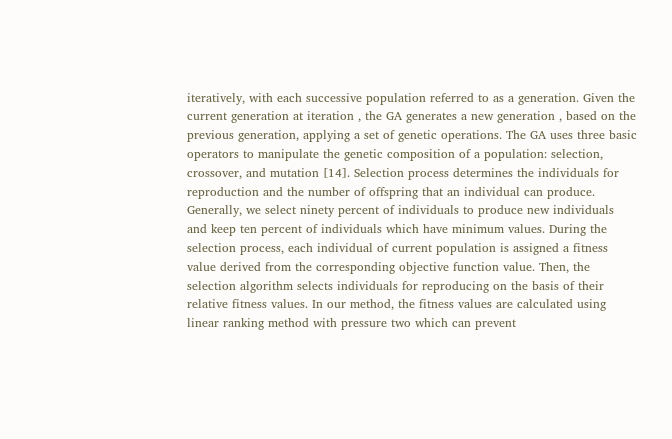iteratively, with each successive population referred to as a generation. Given the current generation at iteration , the GA generates a new generation , based on the previous generation, applying a set of genetic operations. The GA uses three basic operators to manipulate the genetic composition of a population: selection, crossover, and mutation [14]. Selection process determines the individuals for reproduction and the number of offspring that an individual can produce. Generally, we select ninety percent of individuals to produce new individuals and keep ten percent of individuals which have minimum values. During the selection process, each individual of current population is assigned a fitness value derived from the corresponding objective function value. Then, the selection algorithm selects individuals for reproducing on the basis of their relative fitness values. In our method, the fitness values are calculated using linear ranking method with pressure two which can prevent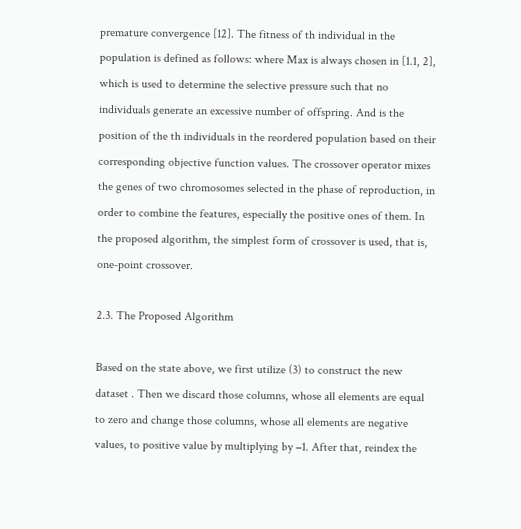premature convergence [12]. The fitness of th individual in the population is defined as follows: where Max is always chosen in [1.1, 2], which is used to determine the selective pressure such that no individuals generate an excessive number of offspring. And is the position of the th individuals in the reordered population based on their corresponding objective function values. The crossover operator mixes the genes of two chromosomes selected in the phase of reproduction, in order to combine the features, especially the positive ones of them. In the proposed algorithm, the simplest form of crossover is used, that is, one-point crossover.

2.3. The Proposed Algorithm

Based on the state above, we first utilize (3) to construct the new dataset . Then we discard those columns, whose all elements are equal to zero and change those columns, whose all elements are negative values, to positive value by multiplying by −1. After that, reindex the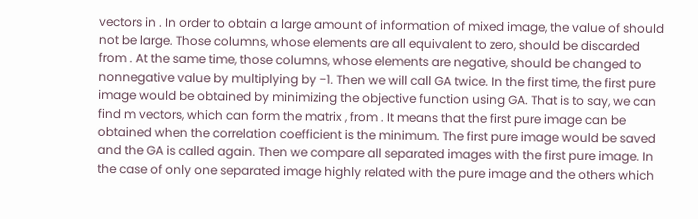vectors in . In order to obtain a large amount of information of mixed image, the value of should not be large. Those columns, whose elements are all equivalent to zero, should be discarded from . At the same time, those columns, whose elements are negative, should be changed to nonnegative value by multiplying by −1. Then we will call GA twice. In the first time, the first pure image would be obtained by minimizing the objective function using GA. That is to say, we can find m vectors, which can form the matrix , from . It means that the first pure image can be obtained when the correlation coefficient is the minimum. The first pure image would be saved and the GA is called again. Then we compare all separated images with the first pure image. In the case of only one separated image highly related with the pure image and the others which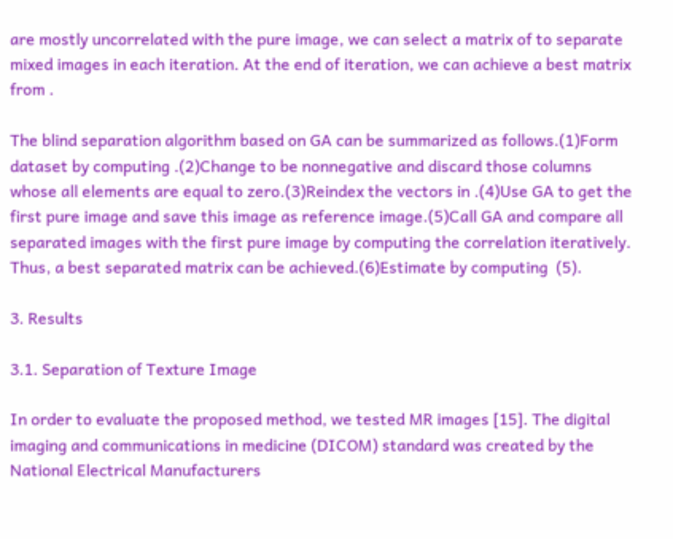are mostly uncorrelated with the pure image, we can select a matrix of to separate mixed images in each iteration. At the end of iteration, we can achieve a best matrix from .

The blind separation algorithm based on GA can be summarized as follows.(1)Form dataset by computing .(2)Change to be nonnegative and discard those columns whose all elements are equal to zero.(3)Reindex the vectors in .(4)Use GA to get the first pure image and save this image as reference image.(5)Call GA and compare all separated images with the first pure image by computing the correlation iteratively. Thus, a best separated matrix can be achieved.(6)Estimate by computing  (5).

3. Results

3.1. Separation of Texture Image

In order to evaluate the proposed method, we tested MR images [15]. The digital imaging and communications in medicine (DICOM) standard was created by the National Electrical Manufacturers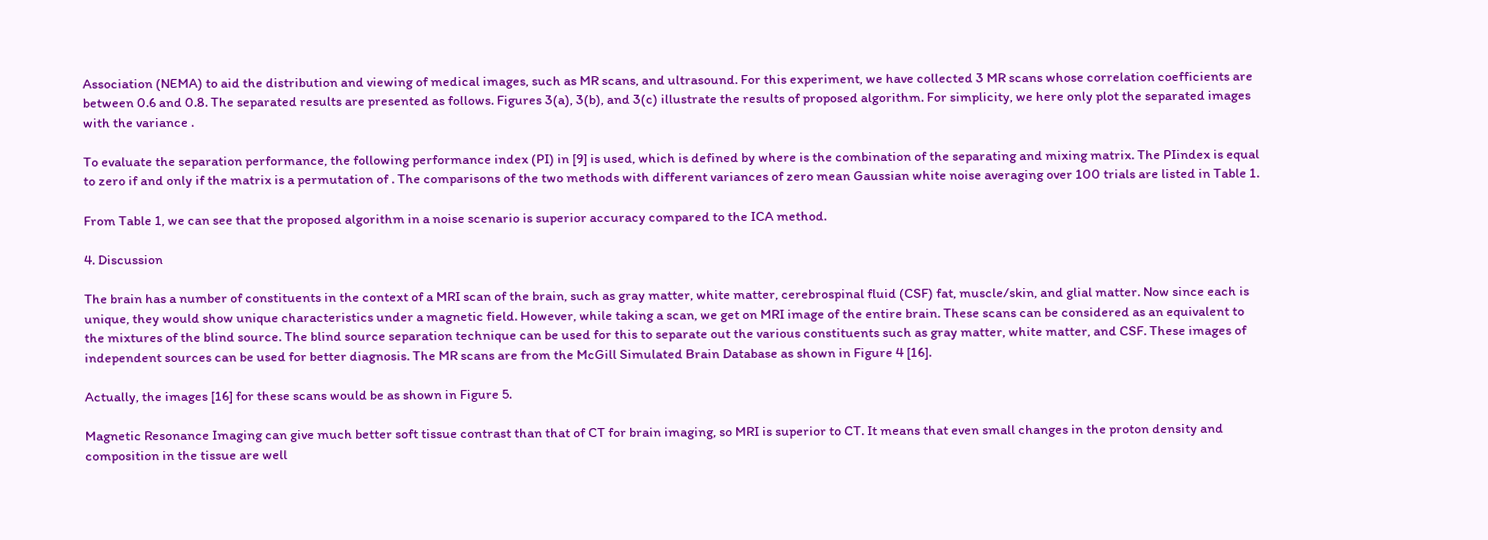Association (NEMA) to aid the distribution and viewing of medical images, such as MR scans, and ultrasound. For this experiment, we have collected 3 MR scans whose correlation coefficients are between 0.6 and 0.8. The separated results are presented as follows. Figures 3(a), 3(b), and 3(c) illustrate the results of proposed algorithm. For simplicity, we here only plot the separated images with the variance .

To evaluate the separation performance, the following performance index (PI) in [9] is used, which is defined by where is the combination of the separating and mixing matrix. The PIindex is equal to zero if and only if the matrix is a permutation of . The comparisons of the two methods with different variances of zero mean Gaussian white noise averaging over 100 trials are listed in Table 1.

From Table 1, we can see that the proposed algorithm in a noise scenario is superior accuracy compared to the ICA method.

4. Discussion

The brain has a number of constituents in the context of a MRI scan of the brain, such as gray matter, white matter, cerebrospinal fluid (CSF) fat, muscle/skin, and glial matter. Now since each is unique, they would show unique characteristics under a magnetic field. However, while taking a scan, we get on MRI image of the entire brain. These scans can be considered as an equivalent to the mixtures of the blind source. The blind source separation technique can be used for this to separate out the various constituents such as gray matter, white matter, and CSF. These images of independent sources can be used for better diagnosis. The MR scans are from the McGill Simulated Brain Database as shown in Figure 4 [16].

Actually, the images [16] for these scans would be as shown in Figure 5.

Magnetic Resonance Imaging can give much better soft tissue contrast than that of CT for brain imaging, so MRI is superior to CT. It means that even small changes in the proton density and composition in the tissue are well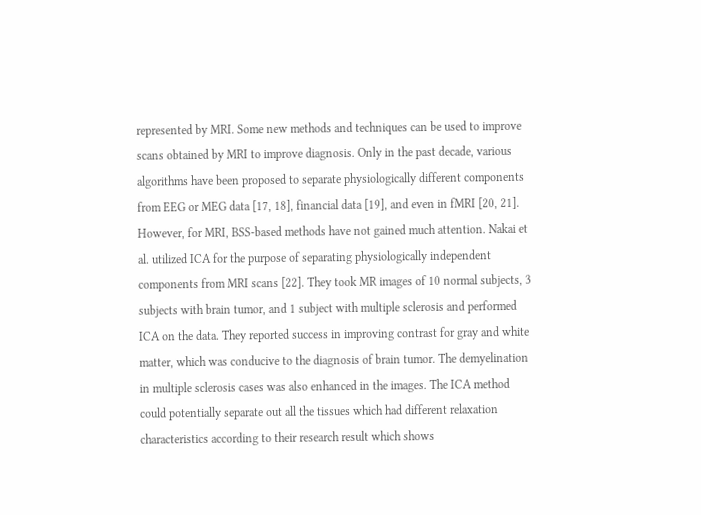represented by MRI. Some new methods and techniques can be used to improve scans obtained by MRI to improve diagnosis. Only in the past decade, various algorithms have been proposed to separate physiologically different components from EEG or MEG data [17, 18], financial data [19], and even in fMRI [20, 21]. However, for MRI, BSS-based methods have not gained much attention. Nakai et al. utilized ICA for the purpose of separating physiologically independent components from MRI scans [22]. They took MR images of 10 normal subjects, 3 subjects with brain tumor, and 1 subject with multiple sclerosis and performed ICA on the data. They reported success in improving contrast for gray and white matter, which was conducive to the diagnosis of brain tumor. The demyelination in multiple sclerosis cases was also enhanced in the images. The ICA method could potentially separate out all the tissues which had different relaxation characteristics according to their research result which shows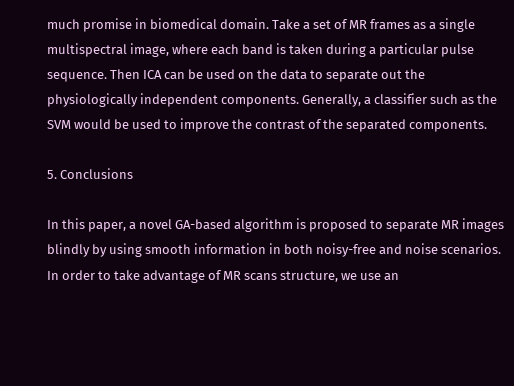much promise in biomedical domain. Take a set of MR frames as a single multispectral image, where each band is taken during a particular pulse sequence. Then ICA can be used on the data to separate out the physiologically independent components. Generally, a classifier such as the SVM would be used to improve the contrast of the separated components.

5. Conclusions

In this paper, a novel GA-based algorithm is proposed to separate MR images blindly by using smooth information in both noisy-free and noise scenarios. In order to take advantage of MR scans structure, we use an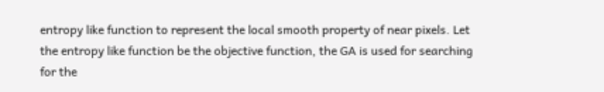entropy like function to represent the local smooth property of near pixels. Let the entropy like function be the objective function, the GA is used for searching for the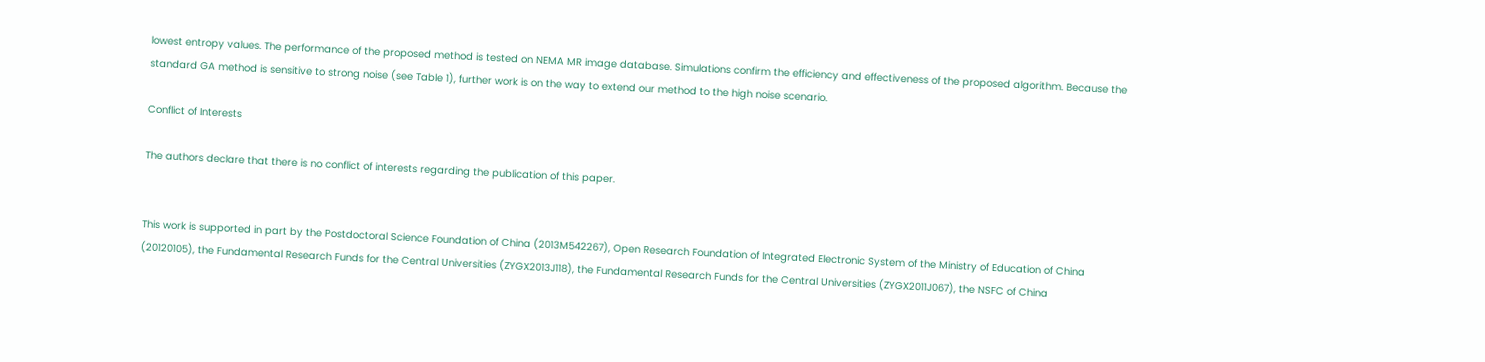lowest entropy values. The performance of the proposed method is tested on NEMA MR image database. Simulations confirm the efficiency and effectiveness of the proposed algorithm. Because the standard GA method is sensitive to strong noise (see Table 1), further work is on the way to extend our method to the high noise scenario.

Conflict of Interests

The authors declare that there is no conflict of interests regarding the publication of this paper.


This work is supported in part by the Postdoctoral Science Foundation of China (2013M542267), Open Research Foundation of Integrated Electronic System of the Ministry of Education of China (20120105), the Fundamental Research Funds for the Central Universities (ZYGX2013J118), the Fundamental Research Funds for the Central Universities (ZYGX2011J067), the NSFC of China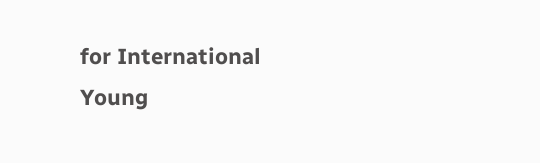for International Young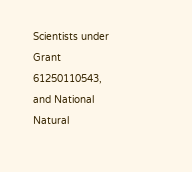Scientists under Grant 61250110543, and National Natural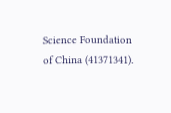Science Foundation of China (41371341).